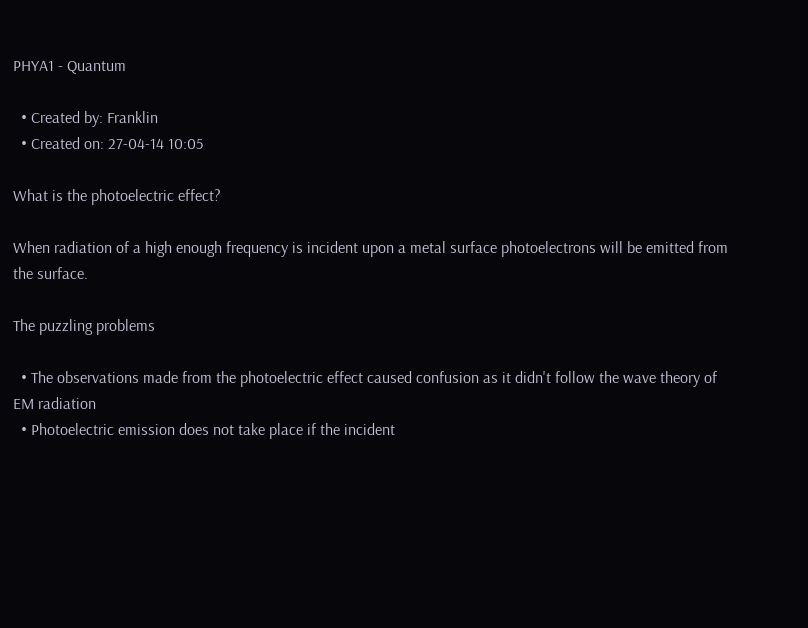PHYA1 - Quantum

  • Created by: Franklin
  • Created on: 27-04-14 10:05

What is the photoelectric effect?

When radiation of a high enough frequency is incident upon a metal surface photoelectrons will be emitted from the surface.

The puzzling problems

  • The observations made from the photoelectric effect caused confusion as it didn't follow the wave theory of EM radiation
  • Photoelectric emission does not take place if the incident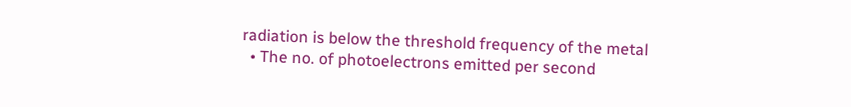radiation is below the threshold frequency of the metal
  • The no. of photoelectrons emitted per second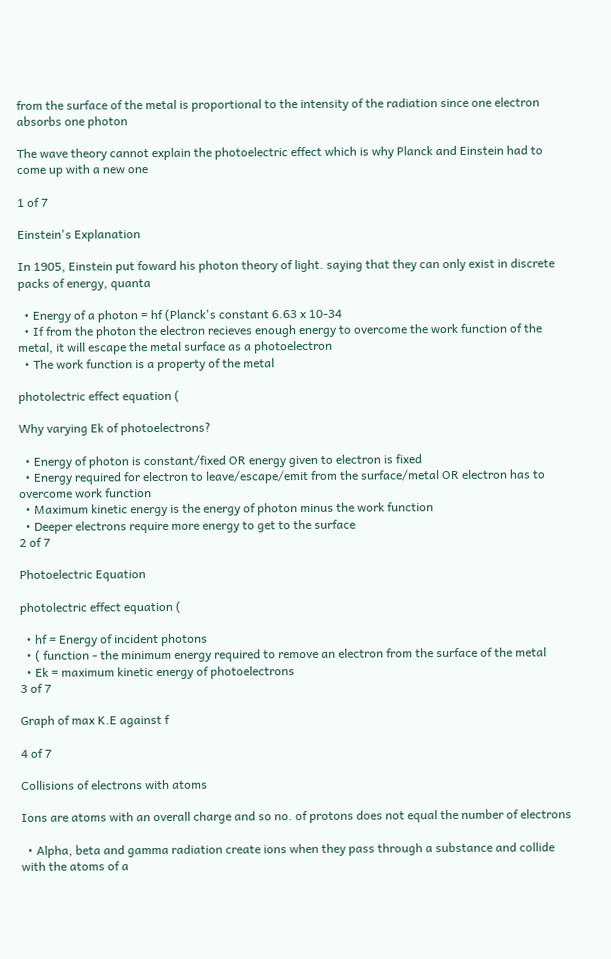from the surface of the metal is proportional to the intensity of the radiation since one electron absorbs one photon

The wave theory cannot explain the photoelectric effect which is why Planck and Einstein had to come up with a new one

1 of 7

Einstein's Explanation

In 1905, Einstein put foward his photon theory of light. saying that they can only exist in discrete packs of energy, quanta

  • Energy of a photon = hf (Planck's constant 6.63 x 10-34
  • If from the photon the electron recieves enough energy to overcome the work function of the metal, it will escape the metal surface as a photoelectron
  • The work function is a property of the metal

photolectric effect equation (

Why varying Ek of photoelectrons?

  • Energy of photon is constant/fixed OR energy given to electron is fixed
  • Energy required for electron to leave/escape/emit from the surface/metal OR electron has to overcome work function
  • Maximum kinetic energy is the energy of photon minus the work function
  • Deeper electrons require more energy to get to the surface
2 of 7

Photoelectric Equation

photolectric effect equation (

  • hf = Energy of incident photons
  • ( function - the minimum energy required to remove an electron from the surface of the metal
  • Ek = maximum kinetic energy of photoelectrons
3 of 7

Graph of max K.E against f

4 of 7

Collisions of electrons with atoms

Ions are atoms with an overall charge and so no. of protons does not equal the number of electrons

  • Alpha, beta and gamma radiation create ions when they pass through a substance and collide with the atoms of a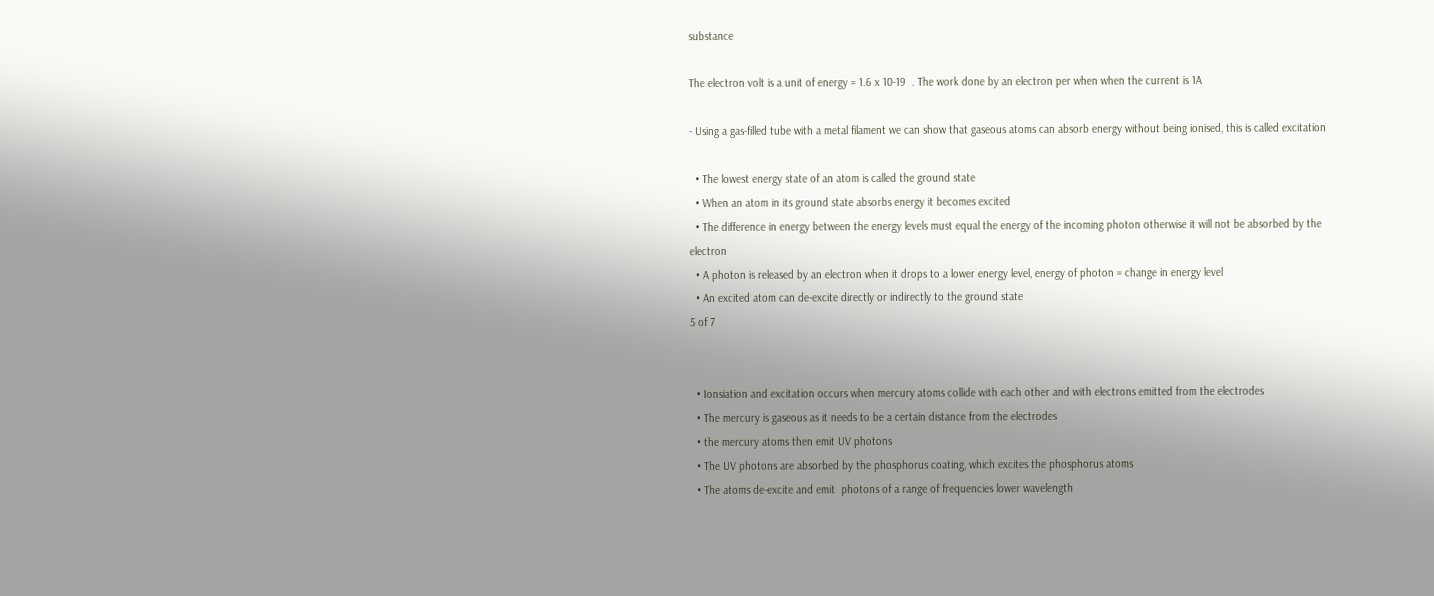substance

The electron volt is a unit of energy = 1.6 x 10-19  . The work done by an electron per when when the current is 1A

- Using a gas-filled tube with a metal filament we can show that gaseous atoms can absorb energy without being ionised, this is called excitation

  • The lowest energy state of an atom is called the ground state
  • When an atom in its ground state absorbs energy it becomes excited
  • The difference in energy between the energy levels must equal the energy of the incoming photon otherwise it will not be absorbed by the electron
  • A photon is released by an electron when it drops to a lower energy level, energy of photon = change in energy level
  • An excited atom can de-excite directly or indirectly to the ground state
5 of 7


  • Ionsiation and excitation occurs when mercury atoms collide with each other and with electrons emitted from the electrodes
  • The mercury is gaseous as it needs to be a certain distance from the electrodes
  • the mercury atoms then emit UV photons
  • The UV photons are absorbed by the phosphorus coating, which excites the phosphorus atoms
  • The atoms de-excite and emit  photons of a range of frequencies lower wavelength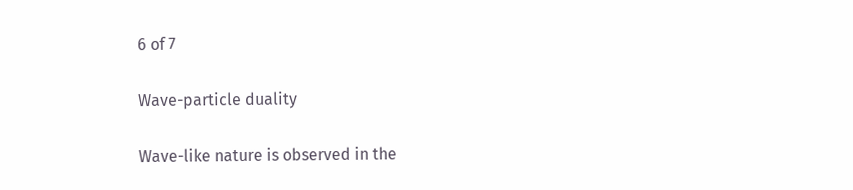6 of 7

Wave-particle duality

Wave-like nature is observed in the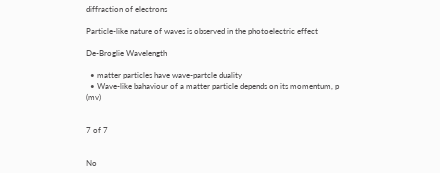diffraction of electrons

Particle-like nature of waves is observed in the photoelectric effect

De-Broglie Wavelength

  • matter particles have wave-partcle duality
  • Wave-like bahaviour of a matter particle depends on its momentum, p (mv)


7 of 7


No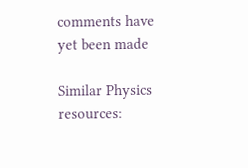comments have yet been made

Similar Physics resources: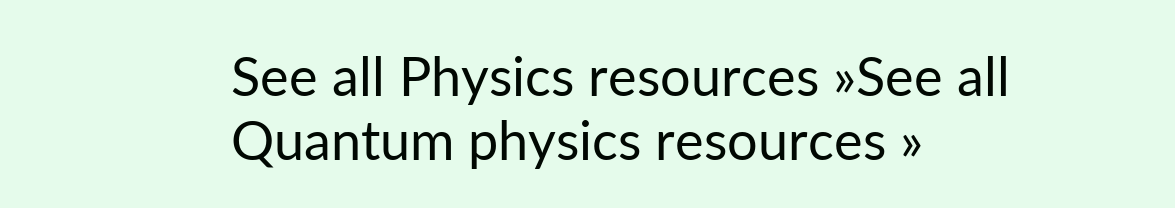See all Physics resources »See all Quantum physics resources »